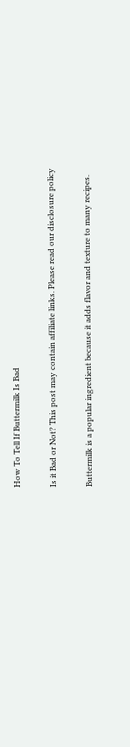How To Tell If Buttermilk Is Bad

Is it Bad or Not? This post may contain affiliate links. Please read our disclosure policy

Buttermilk is a popular ingredient because it adds flavor and texture to many recipes.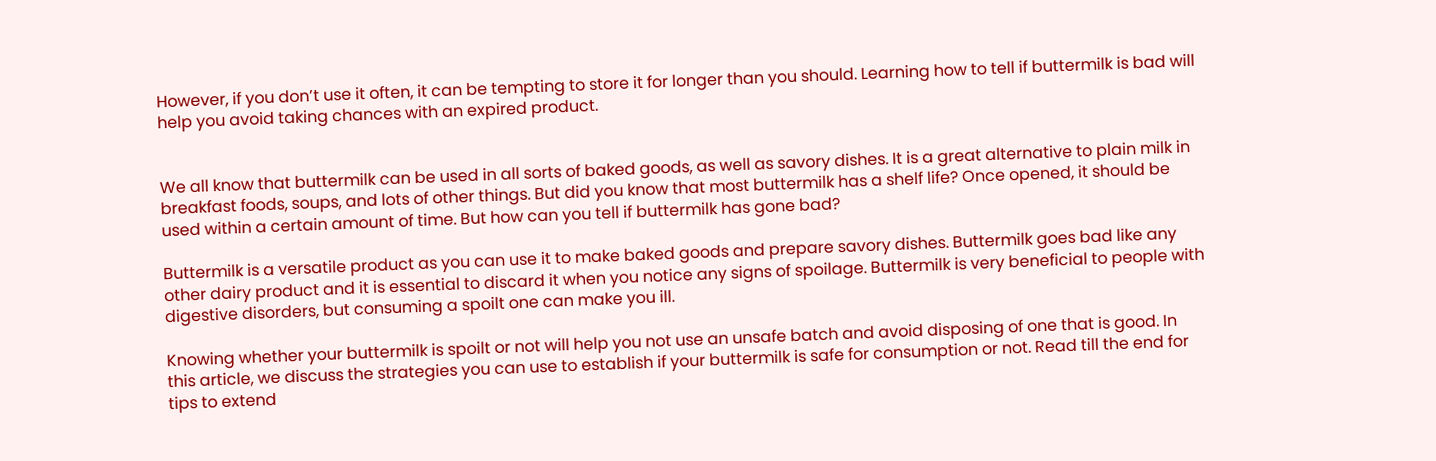However, if you don’t use it often, it can be tempting to store it for longer than you should. Learning how to tell if buttermilk is bad will help you avoid taking chances with an expired product.


We all know that buttermilk can be used in all sorts of baked goods, as well as savory dishes. It is a great alternative to plain milk in breakfast foods, soups, and lots of other things. But did you know that most buttermilk has a shelf life? Once opened, it should be used within a certain amount of time. But how can you tell if buttermilk has gone bad?

Buttermilk is a versatile product as you can use it to make baked goods and prepare savory dishes. Buttermilk goes bad like any other dairy product and it is essential to discard it when you notice any signs of spoilage. Buttermilk is very beneficial to people with digestive disorders, but consuming a spoilt one can make you ill.

Knowing whether your buttermilk is spoilt or not will help you not use an unsafe batch and avoid disposing of one that is good. In this article, we discuss the strategies you can use to establish if your buttermilk is safe for consumption or not. Read till the end for tips to extend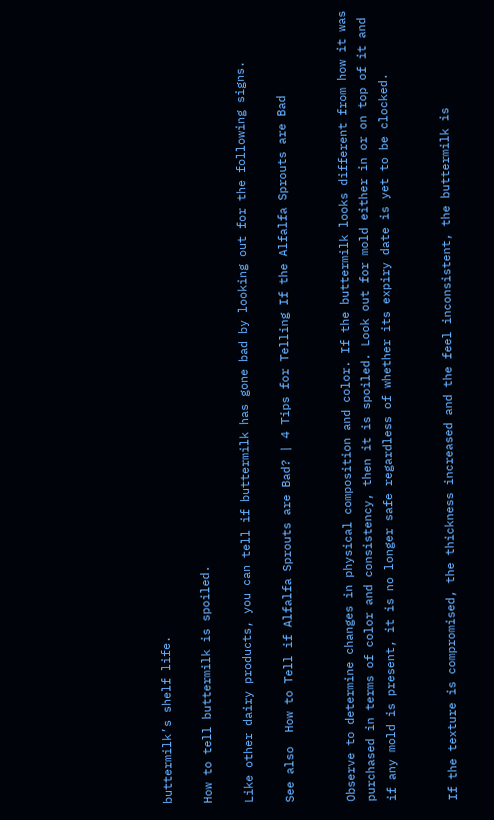buttermilk’s shelf life.

How to tell buttermilk is spoiled.

Like other dairy products, you can tell if buttermilk has gone bad by looking out for the following signs.

See also  How to Tell if Alfalfa Sprouts are Bad? | 4 Tips for Telling If the Alfalfa Sprouts are Bad


Observe to determine changes in physical composition and color. If the buttermilk looks different from how it was purchased in terms of color and consistency, then it is spoiled. Look out for mold either in or on top of it and if any mold is present, it is no longer safe regardless of whether its expiry date is yet to be clocked.


If the texture is compromised, the thickness increased and the feel inconsistent, the buttermilk is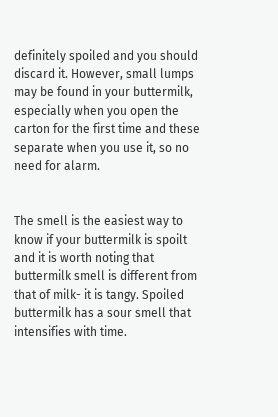definitely spoiled and you should discard it. However, small lumps may be found in your buttermilk, especially when you open the carton for the first time and these separate when you use it, so no need for alarm.


The smell is the easiest way to know if your buttermilk is spoilt and it is worth noting that buttermilk smell is different from that of milk- it is tangy. Spoiled buttermilk has a sour smell that intensifies with time.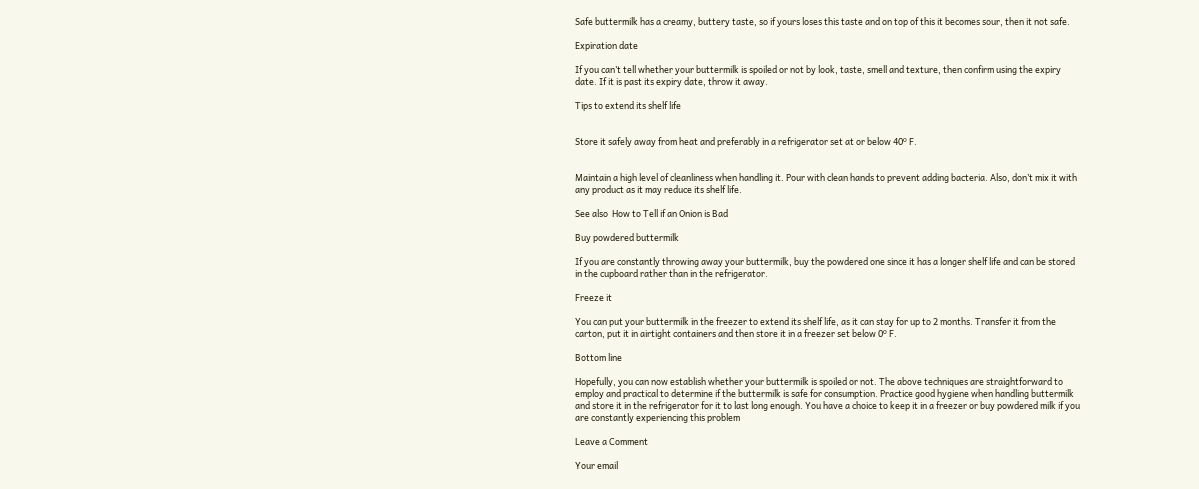Safe buttermilk has a creamy, buttery taste, so if yours loses this taste and on top of this it becomes sour, then it not safe.

Expiration date

If you can’t tell whether your buttermilk is spoiled or not by look, taste, smell and texture, then confirm using the expiry date. If it is past its expiry date, throw it away.

Tips to extend its shelf life


Store it safely away from heat and preferably in a refrigerator set at or below 40⁰ F.


Maintain a high level of cleanliness when handling it. Pour with clean hands to prevent adding bacteria. Also, don’t mix it with any product as it may reduce its shelf life.

See also  How to Tell if an Onion is Bad

Buy powdered buttermilk

If you are constantly throwing away your buttermilk, buy the powdered one since it has a longer shelf life and can be stored in the cupboard rather than in the refrigerator.

Freeze it

You can put your buttermilk in the freezer to extend its shelf life, as it can stay for up to 2 months. Transfer it from the carton, put it in airtight containers and then store it in a freezer set below 0⁰ F.

Bottom line

Hopefully, you can now establish whether your buttermilk is spoiled or not. The above techniques are straightforward to employ and practical to determine if the buttermilk is safe for consumption. Practice good hygiene when handling buttermilk and store it in the refrigerator for it to last long enough. You have a choice to keep it in a freezer or buy powdered milk if you are constantly experiencing this problem

Leave a Comment

Your email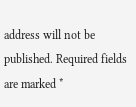address will not be published. Required fields are marked *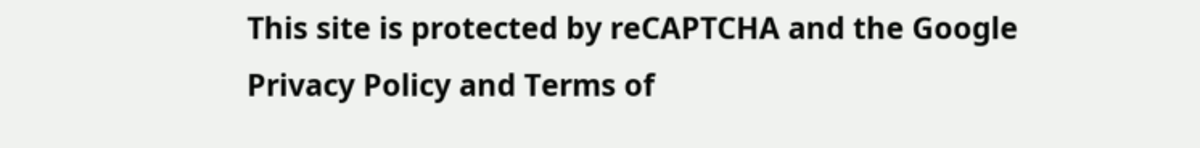This site is protected by reCAPTCHA and the Google Privacy Policy and Terms of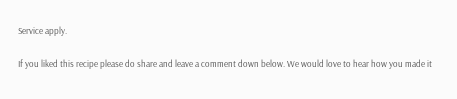Service apply.

If you liked this recipe please do share and leave a comment down below. We would love to hear how you made it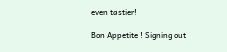even tastier!

Bon Appetite ! Signing out